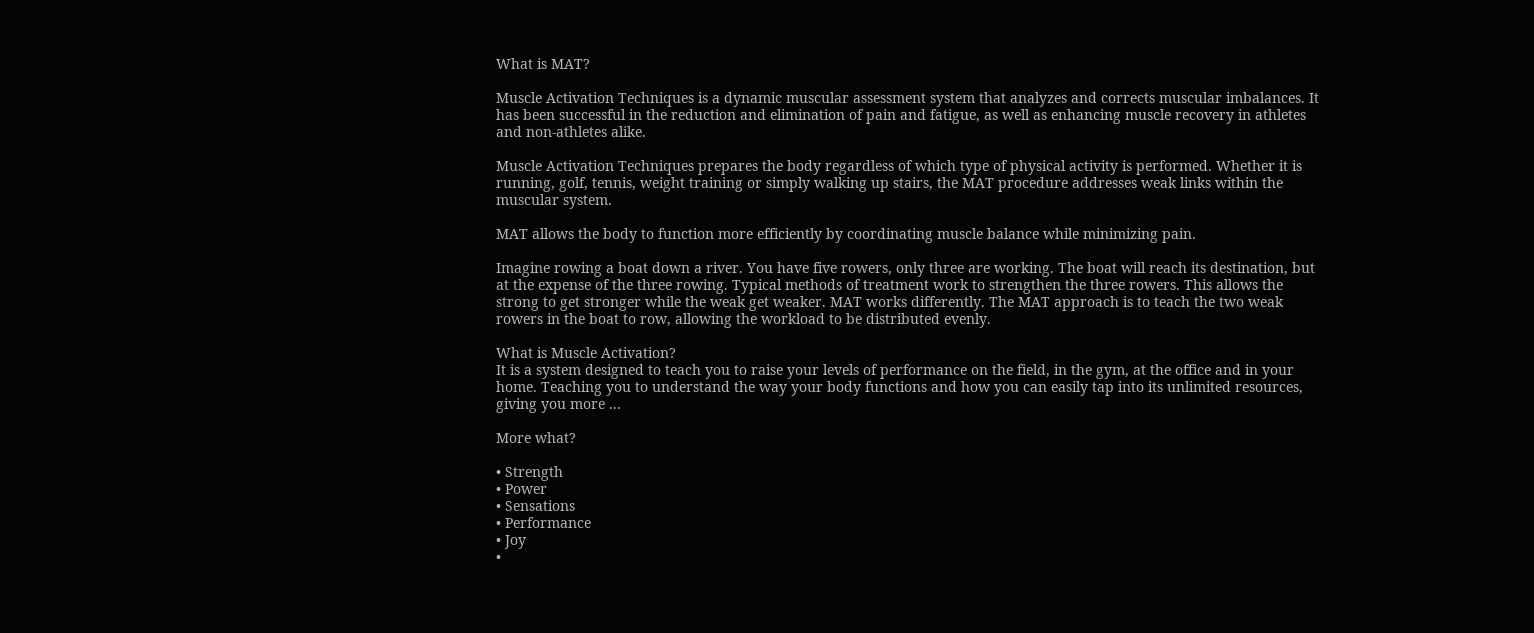What is MAT?

Muscle Activation Techniques is a dynamic muscular assessment system that analyzes and corrects muscular imbalances. It has been successful in the reduction and elimination of pain and fatigue, as well as enhancing muscle recovery in athletes and non-athletes alike.

Muscle Activation Techniques prepares the body regardless of which type of physical activity is performed. Whether it is running, golf, tennis, weight training or simply walking up stairs, the MAT procedure addresses weak links within the muscular system.

MAT allows the body to function more efficiently by coordinating muscle balance while minimizing pain.

Imagine rowing a boat down a river. You have five rowers, only three are working. The boat will reach its destination, but at the expense of the three rowing. Typical methods of treatment work to strengthen the three rowers. This allows the strong to get stronger while the weak get weaker. MAT works differently. The MAT approach is to teach the two weak rowers in the boat to row, allowing the workload to be distributed evenly.

What is Muscle Activation?
It is a system designed to teach you to raise your levels of performance on the field, in the gym, at the office and in your home. Teaching you to understand the way your body functions and how you can easily tap into its unlimited resources, giving you more ...

More what?

• Strength
• Power
• Sensations
• Performance
• Joy
•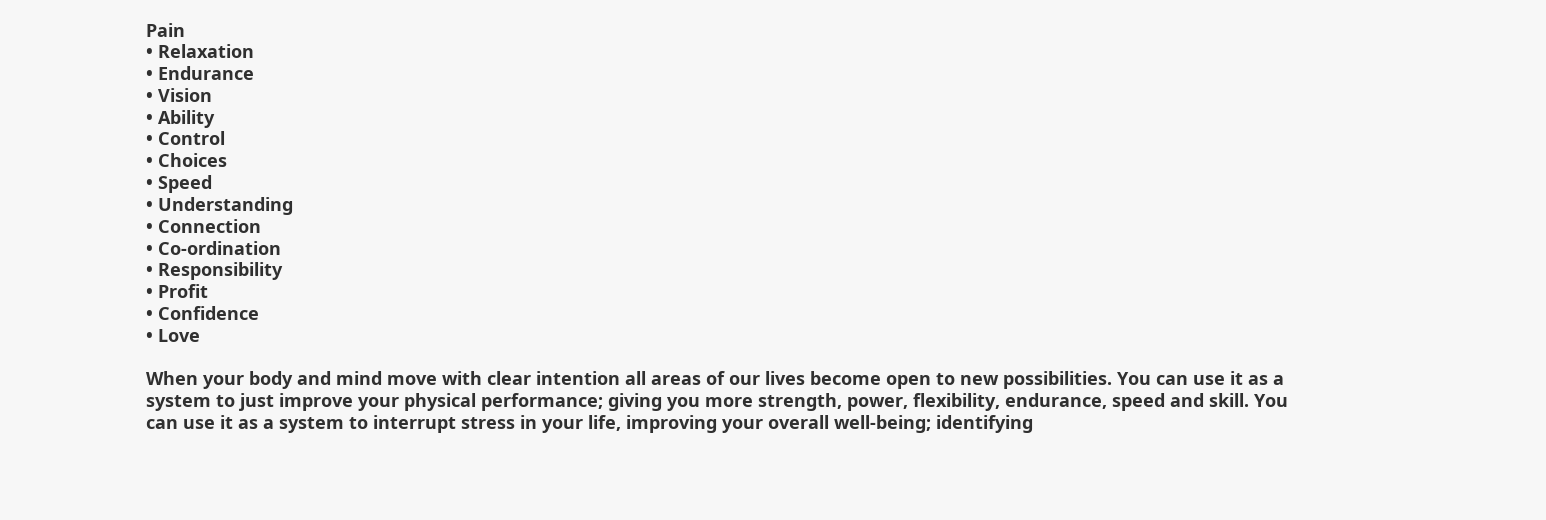Pain
• Relaxation
• Endurance
• Vision
• Ability
• Control
• Choices
• Speed
• Understanding
• Connection
• Co-ordination
• Responsibility
• Profit
• Confidence
• Love

When your body and mind move with clear intention all areas of our lives become open to new possibilities. You can use it as a system to just improve your physical performance; giving you more strength, power, flexibility, endurance, speed and skill. You can use it as a system to interrupt stress in your life, improving your overall well-being; identifying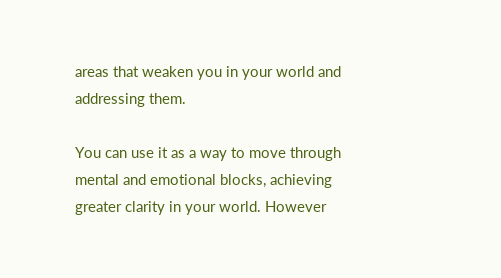areas that weaken you in your world and addressing them.

You can use it as a way to move through mental and emotional blocks, achieving greater clarity in your world. However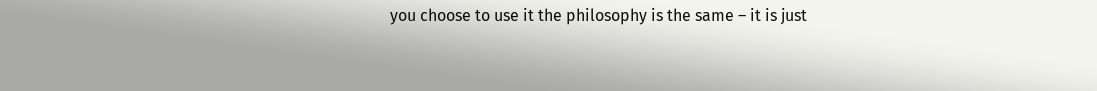you choose to use it the philosophy is the same – it is just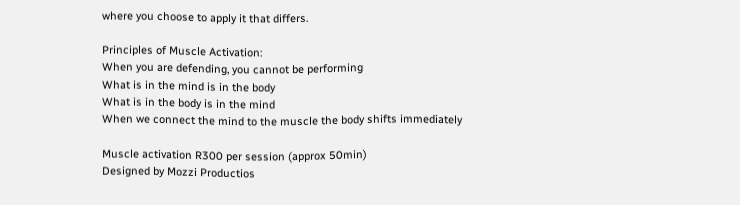where you choose to apply it that differs.

Principles of Muscle Activation:
When you are defending, you cannot be performing
What is in the mind is in the body
What is in the body is in the mind
When we connect the mind to the muscle the body shifts immediately

Muscle activation R300 per session (approx 50min)
Designed by Mozzi Productios